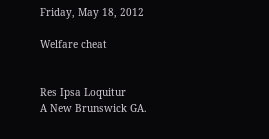Friday, May 18, 2012

Welfare cheat


Res Ipsa Loquitur
A New Brunswick GA.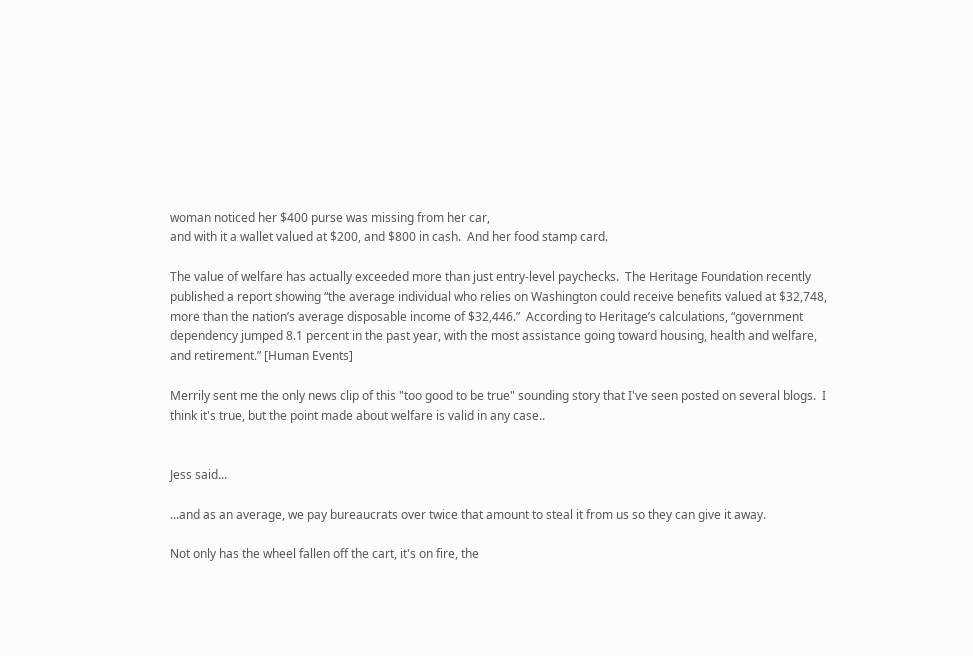woman noticed her $400 purse was missing from her car,
and with it a wallet valued at $200, and $800 in cash.  And her food stamp card.

The value of welfare has actually exceeded more than just entry-level paychecks.  The Heritage Foundation recently published a report showing “the average individual who relies on Washington could receive benefits valued at $32,748, more than the nation’s average disposable income of $32,446.”  According to Heritage’s calculations, “government dependency jumped 8.1 percent in the past year, with the most assistance going toward housing, health and welfare, and retirement.” [Human Events]

Merrily sent me the only news clip of this "too good to be true" sounding story that I've seen posted on several blogs.  I think it's true, but the point made about welfare is valid in any case..


Jess said...

...and as an average, we pay bureaucrats over twice that amount to steal it from us so they can give it away.

Not only has the wheel fallen off the cart, it's on fire, the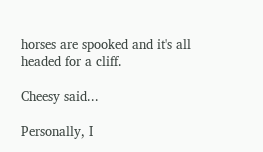horses are spooked and it's all headed for a cliff.

Cheesy said...

Personally, I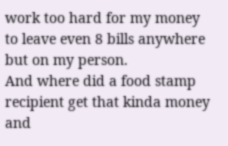work too hard for my money to leave even 8 bills anywhere but on my person.
And where did a food stamp recipient get that kinda money and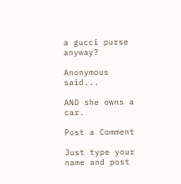a gucci purse anyway?

Anonymous said...

AND she owns a car.

Post a Comment

Just type your name and post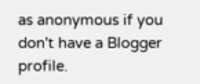as anonymous if you don't have a Blogger profile.